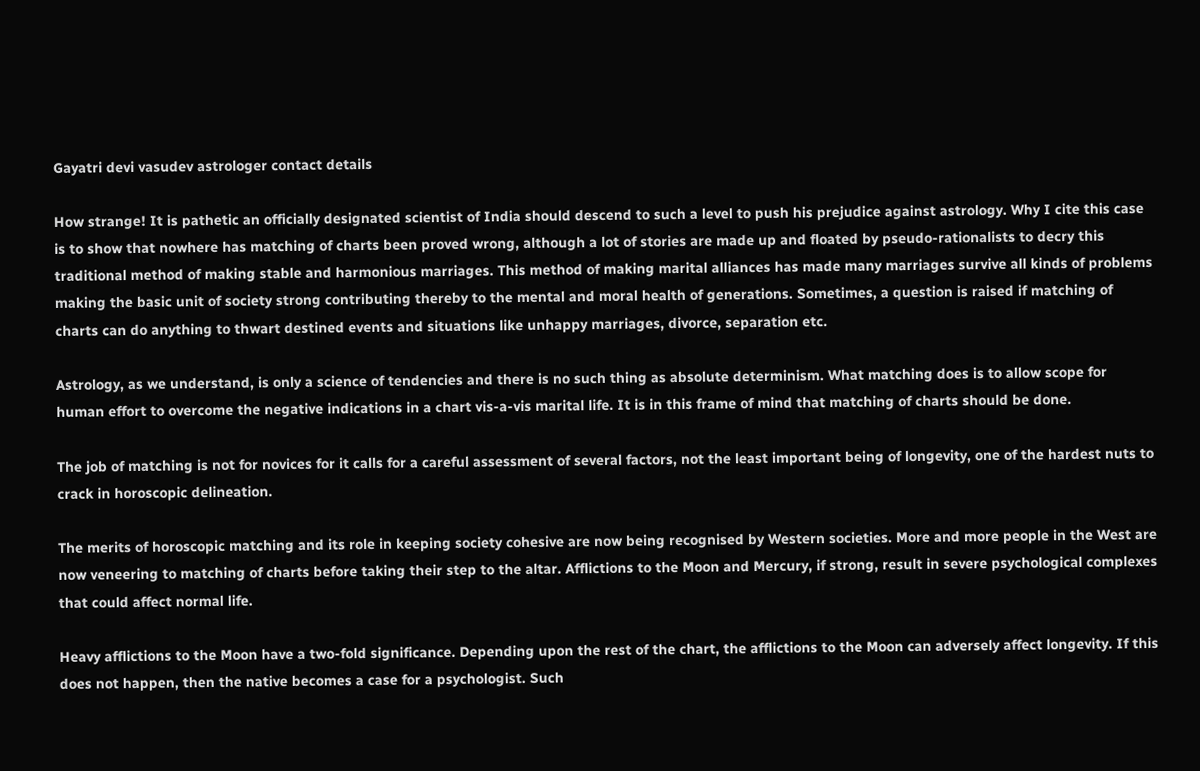Gayatri devi vasudev astrologer contact details

How strange! It is pathetic an officially designated scientist of India should descend to such a level to push his prejudice against astrology. Why I cite this case is to show that nowhere has matching of charts been proved wrong, although a lot of stories are made up and floated by pseudo-rationalists to decry this traditional method of making stable and harmonious marriages. This method of making marital alliances has made many marriages survive all kinds of problems making the basic unit of society strong contributing thereby to the mental and moral health of generations. Sometimes, a question is raised if matching of charts can do anything to thwart destined events and situations like unhappy marriages, divorce, separation etc.

Astrology, as we understand, is only a science of tendencies and there is no such thing as absolute determinism. What matching does is to allow scope for human effort to overcome the negative indications in a chart vis-a-vis marital life. It is in this frame of mind that matching of charts should be done.

The job of matching is not for novices for it calls for a careful assessment of several factors, not the least important being of longevity, one of the hardest nuts to crack in horoscopic delineation.

The merits of horoscopic matching and its role in keeping society cohesive are now being recognised by Western societies. More and more people in the West are now veneering to matching of charts before taking their step to the altar. Afflictions to the Moon and Mercury, if strong, result in severe psychological complexes that could affect normal life.

Heavy afflictions to the Moon have a two-fold significance. Depending upon the rest of the chart, the afflictions to the Moon can adversely affect longevity. If this does not happen, then the native becomes a case for a psychologist. Such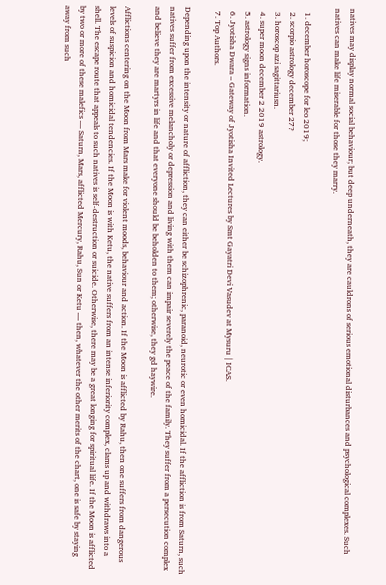natives may display normal social behaviour; but deep underneath, they are cauldrons of serious emotional disturbances and psychological complexes. Such natives can make life miserable for those they marry.

  1. december horoscope for leo 2019;
  2. scorpio astrology december 27?
  3. horoscop azi sagittariusn.
  4. super moon december 2 2019 astrology.
  5. astrology signs information.
  6. Jyotisha Dwara – Gateway of Jyotisha Invited Lectures by Smt Gayatri Devi Vasudev at Mysuru | ICAS.
  7. Top Authors.

Depending upon the intensity or nature of affliction, they can either be schizophrenic, paranoid, neurotic or even homicidal. If the affliction is from Saturn, such natives suffer from excessive melancholy or depression and living with them can impair severely the peace of the family. They suffer from a persecution complex and believe they are martyrs in life and that everyone should be beholden to them; otherwise, they gd haywire.

Afflictions centering on the Moon from Mars make for violent moods, behaviour and action. If the Moon is afflicted by Rahu, then one suffers from dangerous levels of suspicion and homicidal tendencies. If the Moon is with Ketu, the native suffers from an intense inferiority complex, clams up and withdraws into a shell. The escape route that appeals to such natives is self-destruction or suicide. Otherwise, there may be a great longing for spiritual life. If the Moon is afflicted by two or more of these malefics — Saturn, Mars, afflicted Mercury, Rahu, Sun or Ketu — then, whatever the other merits of the chart, one is safe by staying away from such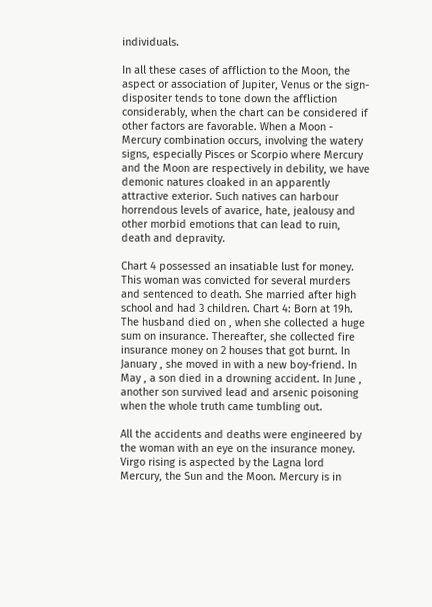individuals.

In all these cases of affliction to the Moon, the aspect or association of Jupiter, Venus or the sign-dispositer tends to tone down the affliction considerably, when the chart can be considered if other factors are favorable. When a Moon - Mercury combination occurs, involving the watery signs, especially Pisces or Scorpio where Mercury and the Moon are respectively in debility, we have demonic natures cloaked in an apparently attractive exterior. Such natives can harbour horrendous levels of avarice, hate, jealousy and other morbid emotions that can lead to ruin, death and depravity.

Chart 4 possessed an insatiable lust for money. This woman was convicted for several murders and sentenced to death. She married after high school and had 3 children. Chart 4: Born at 19h. The husband died on , when she collected a huge sum on insurance. Thereafter, she collected fire insurance money on 2 houses that got burnt. In January , she moved in with a new boy-friend. In May , a son died in a drowning accident. In June , another son survived lead and arsenic poisoning when the whole truth came tumbling out.

All the accidents and deaths were engineered by the woman with an eye on the insurance money. Virgo rising is aspected by the Lagna lord Mercury, the Sun and the Moon. Mercury is in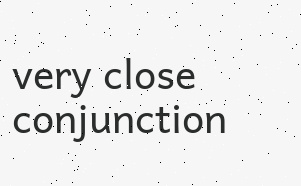very close conjunction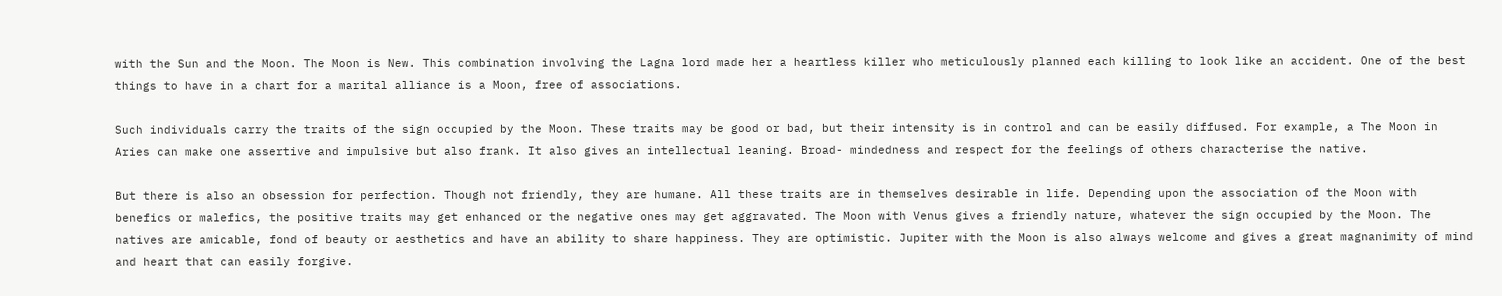with the Sun and the Moon. The Moon is New. This combination involving the Lagna lord made her a heartless killer who meticulously planned each killing to look like an accident. One of the best things to have in a chart for a marital alliance is a Moon, free of associations.

Such individuals carry the traits of the sign occupied by the Moon. These traits may be good or bad, but their intensity is in control and can be easily diffused. For example, a The Moon in Aries can make one assertive and impulsive but also frank. It also gives an intellectual leaning. Broad- mindedness and respect for the feelings of others characterise the native.

But there is also an obsession for perfection. Though not friendly, they are humane. All these traits are in themselves desirable in life. Depending upon the association of the Moon with benefics or malefics, the positive traits may get enhanced or the negative ones may get aggravated. The Moon with Venus gives a friendly nature, whatever the sign occupied by the Moon. The natives are amicable, fond of beauty or aesthetics and have an ability to share happiness. They are optimistic. Jupiter with the Moon is also always welcome and gives a great magnanimity of mind and heart that can easily forgive.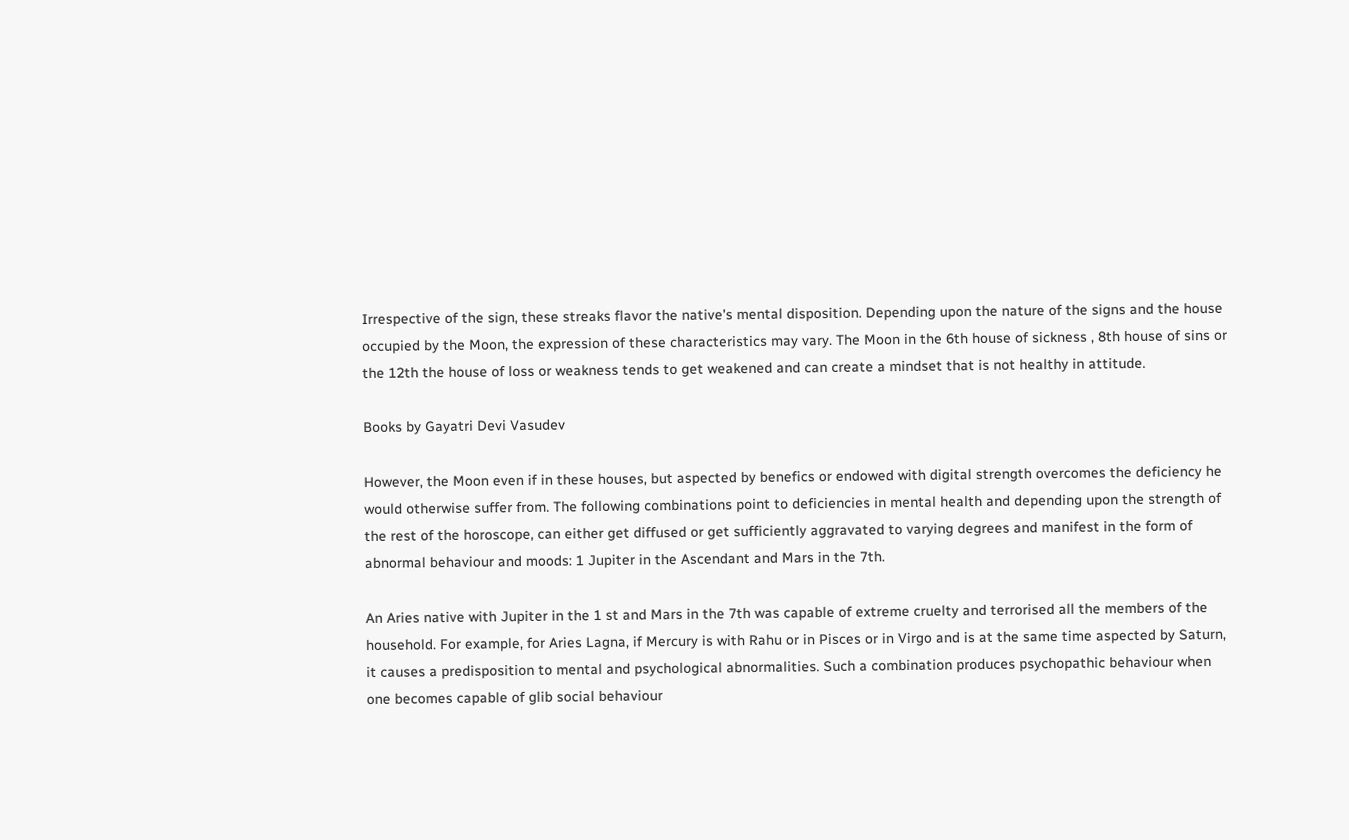Irrespective of the sign, these streaks flavor the native's mental disposition. Depending upon the nature of the signs and the house occupied by the Moon, the expression of these characteristics may vary. The Moon in the 6th house of sickness , 8th house of sins or the 12th the house of loss or weakness tends to get weakened and can create a mindset that is not healthy in attitude.

Books by Gayatri Devi Vasudev

However, the Moon even if in these houses, but aspected by benefics or endowed with digital strength overcomes the deficiency he would otherwise suffer from. The following combinations point to deficiencies in mental health and depending upon the strength of the rest of the horoscope, can either get diffused or get sufficiently aggravated to varying degrees and manifest in the form of abnormal behaviour and moods: 1 Jupiter in the Ascendant and Mars in the 7th.

An Aries native with Jupiter in the 1 st and Mars in the 7th was capable of extreme cruelty and terrorised all the members of the household. For example, for Aries Lagna, if Mercury is with Rahu or in Pisces or in Virgo and is at the same time aspected by Saturn, it causes a predisposition to mental and psychological abnormalities. Such a combination produces psychopathic behaviour when one becomes capable of glib social behaviour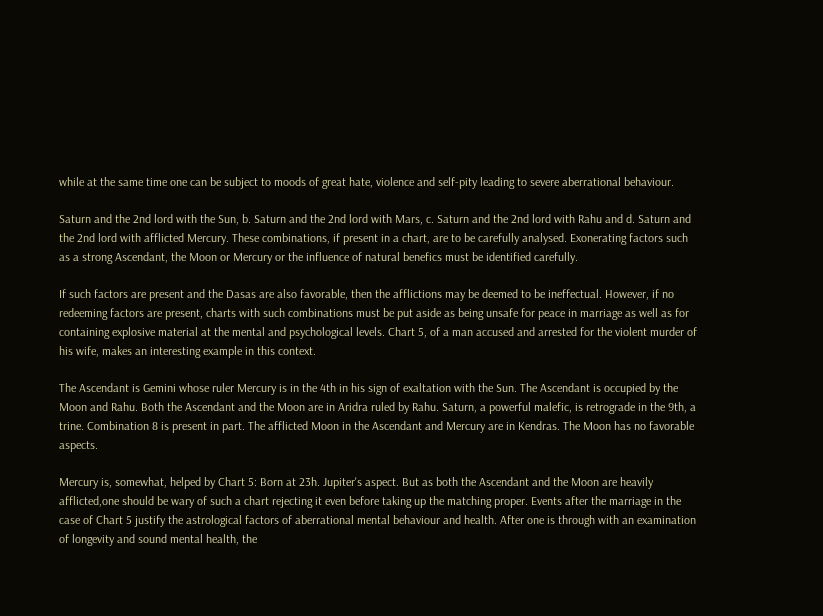while at the same time one can be subject to moods of great hate, violence and self-pity leading to severe aberrational behaviour.

Saturn and the 2nd lord with the Sun, b. Saturn and the 2nd lord with Mars, c. Saturn and the 2nd lord with Rahu and d. Saturn and the 2nd lord with afflicted Mercury. These combinations, if present in a chart, are to be carefully analysed. Exonerating factors such as a strong Ascendant, the Moon or Mercury or the influence of natural benefics must be identified carefully.

If such factors are present and the Dasas are also favorable, then the afflictions may be deemed to be ineffectual. However, if no redeeming factors are present, charts with such combinations must be put aside as being unsafe for peace in marriage as well as for containing explosive material at the mental and psychological levels. Chart 5, of a man accused and arrested for the violent murder of his wife, makes an interesting example in this context.

The Ascendant is Gemini whose ruler Mercury is in the 4th in his sign of exaltation with the Sun. The Ascendant is occupied by the Moon and Rahu. Both the Ascendant and the Moon are in Aridra ruled by Rahu. Saturn, a powerful malefic, is retrograde in the 9th, a trine. Combination 8 is present in part. The afflicted Moon in the Ascendant and Mercury are in Kendras. The Moon has no favorable aspects.

Mercury is, somewhat, helped by Chart 5: Born at 23h. Jupiter's aspect. But as both the Ascendant and the Moon are heavily afflicted,one should be wary of such a chart rejecting it even before taking up the matching proper. Events after the marriage in the case of Chart 5 justify the astrological factors of aberrational mental behaviour and health. After one is through with an examination of longevity and sound mental health, the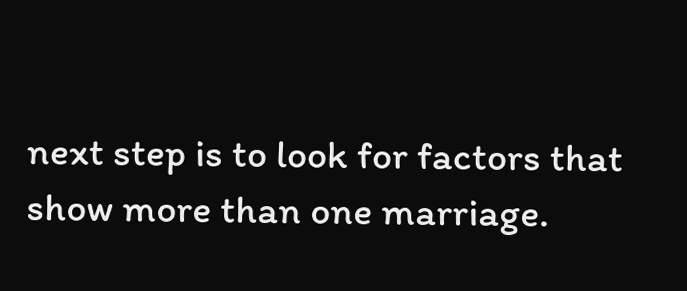next step is to look for factors that show more than one marriage.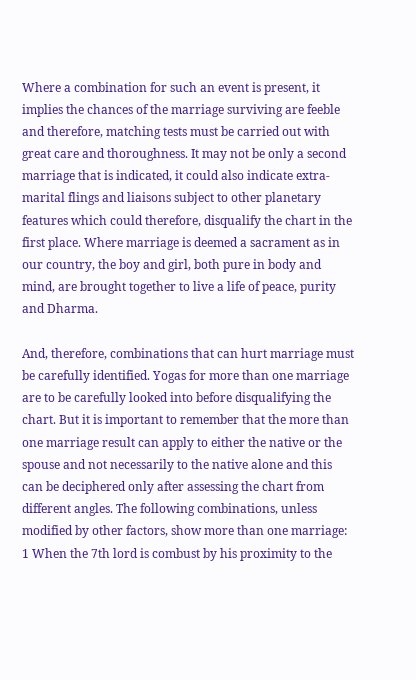Where a combination for such an event is present, it implies the chances of the marriage surviving are feeble and therefore, matching tests must be carried out with great care and thoroughness. It may not be only a second marriage that is indicated, it could also indicate extra- marital flings and liaisons subject to other planetary features which could therefore, disqualify the chart in the first place. Where marriage is deemed a sacrament as in our country, the boy and girl, both pure in body and mind, are brought together to live a life of peace, purity and Dharma.

And, therefore, combinations that can hurt marriage must be carefully identified. Yogas for more than one marriage are to be carefully looked into before disqualifying the chart. But it is important to remember that the more than one marriage result can apply to either the native or the spouse and not necessarily to the native alone and this can be deciphered only after assessing the chart from different angles. The following combinations, unless modified by other factors, show more than one marriage: 1 When the 7th lord is combust by his proximity to the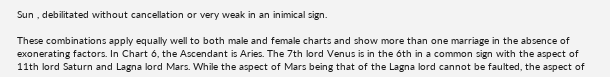Sun , debilitated without cancellation or very weak in an inimical sign.

These combinations apply equally well to both male and female charts and show more than one marriage in the absence of exonerating factors. In Chart 6, the Ascendant is Aries. The 7th lord Venus is in the 6th in a common sign with the aspect of 11th lord Saturn and Lagna lord Mars. While the aspect of Mars being that of the Lagna lord cannot be faulted, the aspect of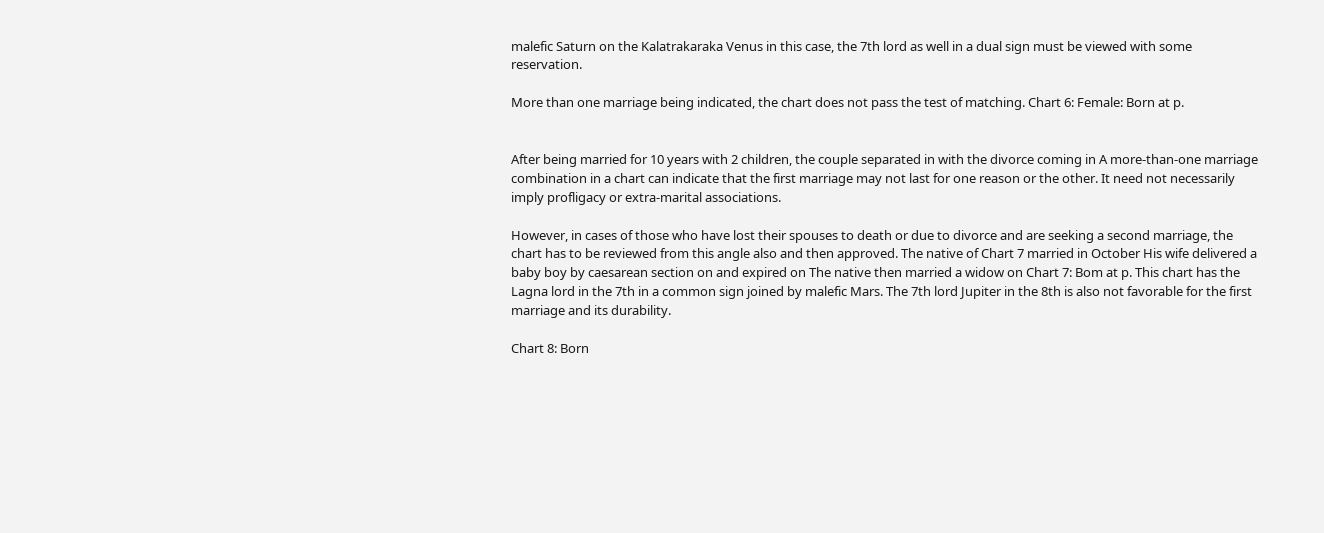malefic Saturn on the Kalatrakaraka Venus in this case, the 7th lord as well in a dual sign must be viewed with some reservation.

More than one marriage being indicated, the chart does not pass the test of matching. Chart 6: Female: Born at p.


After being married for 10 years with 2 children, the couple separated in with the divorce coming in A more-than-one marriage combination in a chart can indicate that the first marriage may not last for one reason or the other. It need not necessarily imply profligacy or extra-marital associations.

However, in cases of those who have lost their spouses to death or due to divorce and are seeking a second marriage, the chart has to be reviewed from this angle also and then approved. The native of Chart 7 married in October His wife delivered a baby boy by caesarean section on and expired on The native then married a widow on Chart 7: Bom at p. This chart has the Lagna lord in the 7th in a common sign joined by malefic Mars. The 7th lord Jupiter in the 8th is also not favorable for the first marriage and its durability.

Chart 8: Born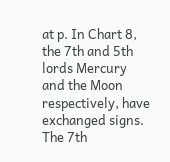at p. In Chart 8, the 7th and 5th lords Mercury and the Moon respectively, have exchanged signs. The 7th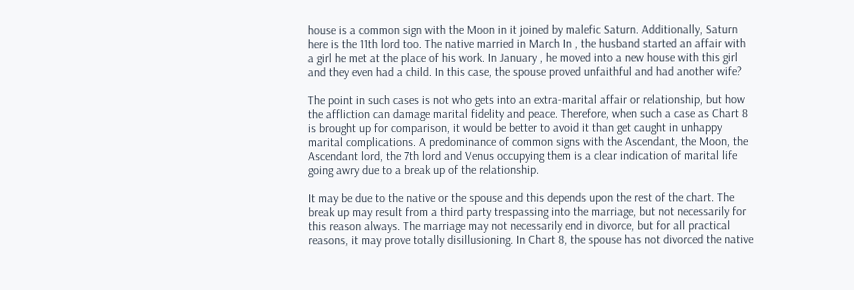house is a common sign with the Moon in it joined by malefic Saturn. Additionally, Saturn here is the 11th lord too. The native married in March In , the husband started an affair with a girl he met at the place of his work. In January , he moved into a new house with this girl and they even had a child. In this case, the spouse proved unfaithful and had another wife?

The point in such cases is not who gets into an extra-marital affair or relationship, but how the affliction can damage marital fidelity and peace. Therefore, when such a case as Chart 8 is brought up for comparison, it would be better to avoid it than get caught in unhappy marital complications. A predominance of common signs with the Ascendant, the Moon, the Ascendant lord, the 7th lord and Venus occupying them is a clear indication of marital life going awry due to a break up of the relationship.

It may be due to the native or the spouse and this depends upon the rest of the chart. The break up may result from a third party trespassing into the marriage, but not necessarily for this reason always. The marriage may not necessarily end in divorce, but for all practical reasons, it may prove totally disillusioning. In Chart 8, the spouse has not divorced the native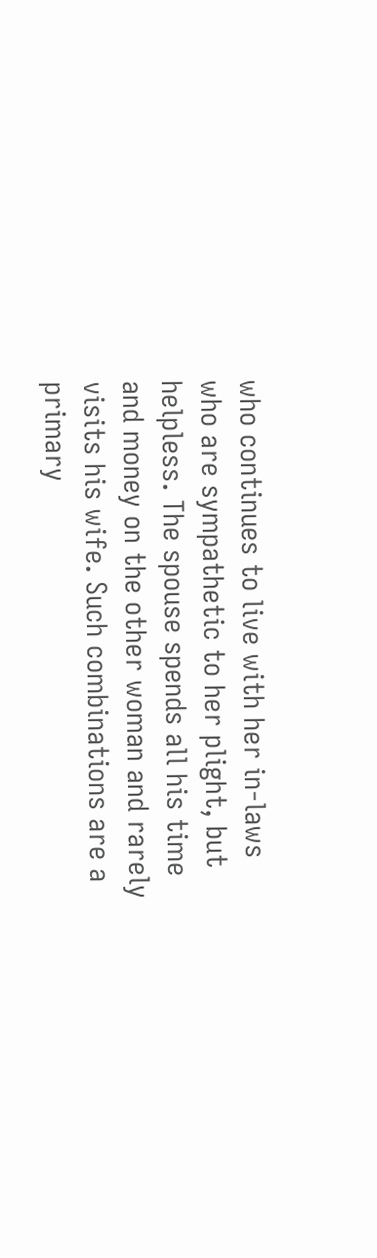who continues to live with her in-laws who are sympathetic to her plight, but helpless. The spouse spends all his time and money on the other woman and rarely visits his wife. Such combinations are a primary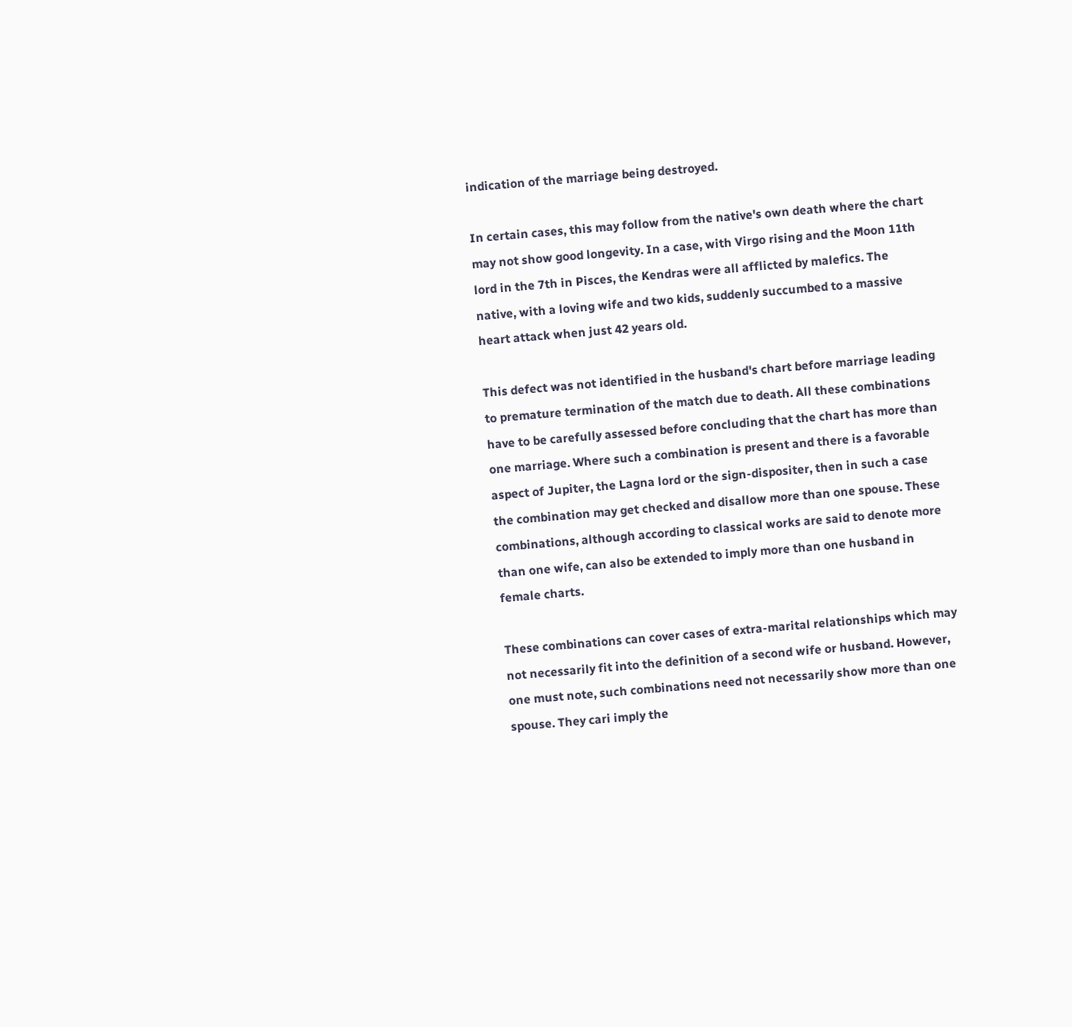indication of the marriage being destroyed.

In certain cases, this may follow from the native's own death where the chart may not show good longevity. In a case, with Virgo rising and the Moon 11th lord in the 7th in Pisces, the Kendras were all afflicted by malefics. The native, with a loving wife and two kids, suddenly succumbed to a massive heart attack when just 42 years old.

This defect was not identified in the husband's chart before marriage leading to premature termination of the match due to death. All these combinations have to be carefully assessed before concluding that the chart has more than one marriage. Where such a combination is present and there is a favorable aspect of Jupiter, the Lagna lord or the sign-dispositer, then in such a case the combination may get checked and disallow more than one spouse. These combinations, although according to classical works are said to denote more than one wife, can also be extended to imply more than one husband in female charts.

These combinations can cover cases of extra-marital relationships which may not necessarily fit into the definition of a second wife or husband. However, one must note, such combinations need not necessarily show more than one spouse. They cari imply the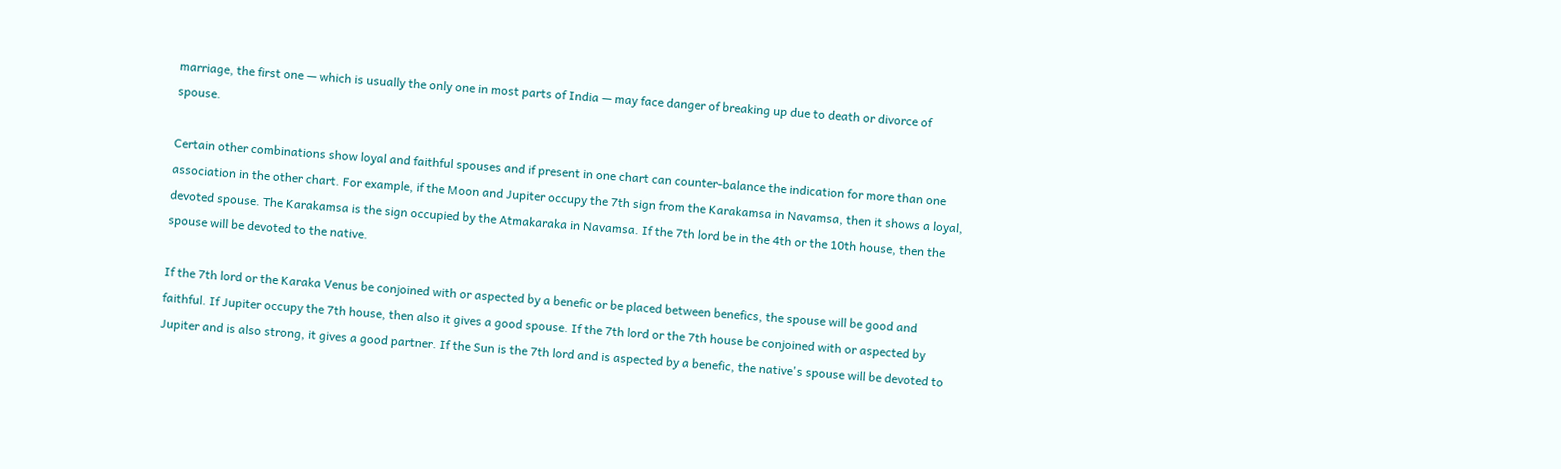marriage, the first one — which is usually the only one in most parts of India — may face danger of breaking up due to death or divorce of spouse.

Certain other combinations show loyal and faithful spouses and if present in one chart can counter-balance the indication for more than one association in the other chart. For example, if the Moon and Jupiter occupy the 7th sign from the Karakamsa in Navamsa, then it shows a loyal, devoted spouse. The Karakamsa is the sign occupied by the Atmakaraka in Navamsa. If the 7th lord be in the 4th or the 10th house, then the spouse will be devoted to the native.

If the 7th lord or the Karaka Venus be conjoined with or aspected by a benefic or be placed between benefics, the spouse will be good and faithful. If Jupiter occupy the 7th house, then also it gives a good spouse. If the 7th lord or the 7th house be conjoined with or aspected by Jupiter and is also strong, it gives a good partner. If the Sun is the 7th lord and is aspected by a benefic, the native's spouse will be devoted to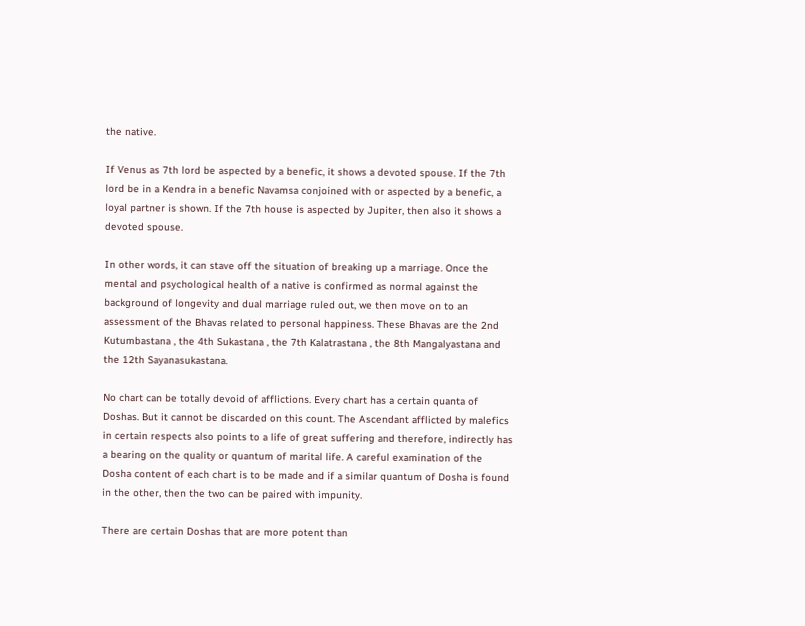the native.

If Venus as 7th lord be aspected by a benefic, it shows a devoted spouse. If the 7th lord be in a Kendra in a benefic Navamsa conjoined with or aspected by a benefic, a loyal partner is shown. If the 7th house is aspected by Jupiter, then also it shows a devoted spouse.

In other words, it can stave off the situation of breaking up a marriage. Once the mental and psychological health of a native is confirmed as normal against the background of longevity and dual marriage ruled out, we then move on to an assessment of the Bhavas related to personal happiness. These Bhavas are the 2nd Kutumbastana , the 4th Sukastana , the 7th Kalatrastana , the 8th Mangalyastana and the 12th Sayanasukastana.

No chart can be totally devoid of afflictions. Every chart has a certain quanta of Doshas. But it cannot be discarded on this count. The Ascendant afflicted by malefics in certain respects also points to a life of great suffering and therefore, indirectly has a bearing on the quality or quantum of marital life. A careful examination of the Dosha content of each chart is to be made and if a similar quantum of Dosha is found in the other, then the two can be paired with impunity.

There are certain Doshas that are more potent than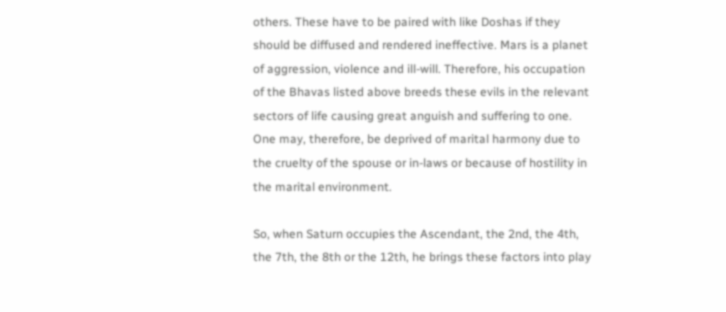others. These have to be paired with like Doshas if they should be diffused and rendered ineffective. Mars is a planet of aggression, violence and ill-will. Therefore, his occupation of the Bhavas listed above breeds these evils in the relevant sectors of life causing great anguish and suffering to one. One may, therefore, be deprived of marital harmony due to the cruelty of the spouse or in-laws or because of hostility in the marital environment.

So, when Saturn occupies the Ascendant, the 2nd, the 4th, the 7th, the 8th or the 12th, he brings these factors into play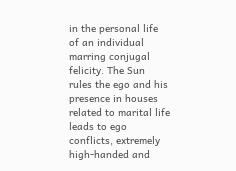in the personal life of an individual marring conjugal felicity. The Sun rules the ego and his presence in houses related to marital life leads to ego conflicts, extremely high-handed and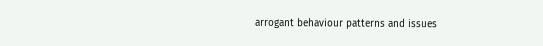arrogant behaviour patterns and issues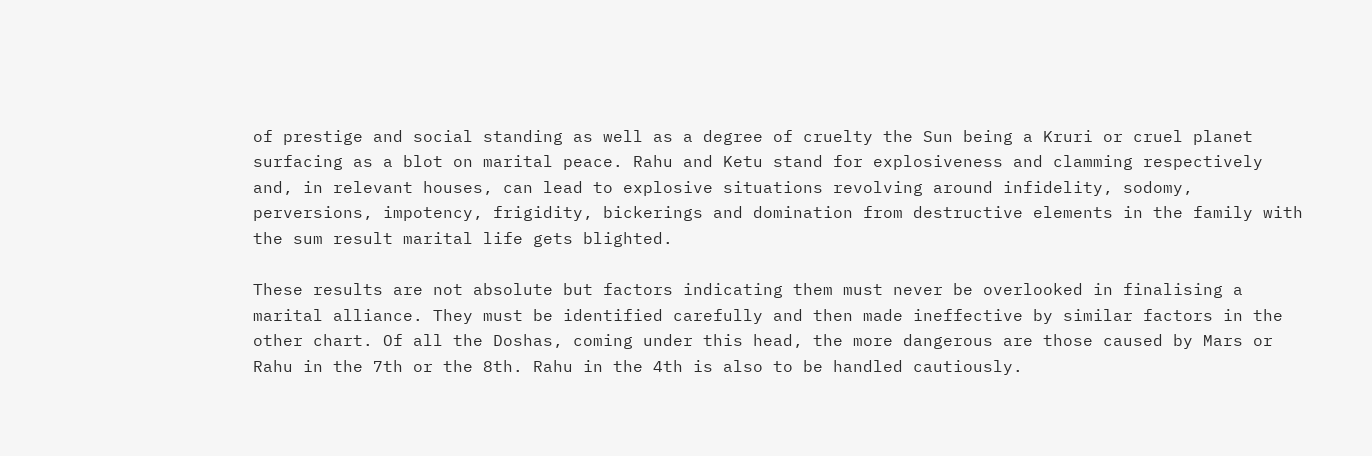of prestige and social standing as well as a degree of cruelty the Sun being a Kruri or cruel planet surfacing as a blot on marital peace. Rahu and Ketu stand for explosiveness and clamming respectively and, in relevant houses, can lead to explosive situations revolving around infidelity, sodomy, perversions, impotency, frigidity, bickerings and domination from destructive elements in the family with the sum result marital life gets blighted.

These results are not absolute but factors indicating them must never be overlooked in finalising a marital alliance. They must be identified carefully and then made ineffective by similar factors in the other chart. Of all the Doshas, coming under this head, the more dangerous are those caused by Mars or Rahu in the 7th or the 8th. Rahu in the 4th is also to be handled cautiously.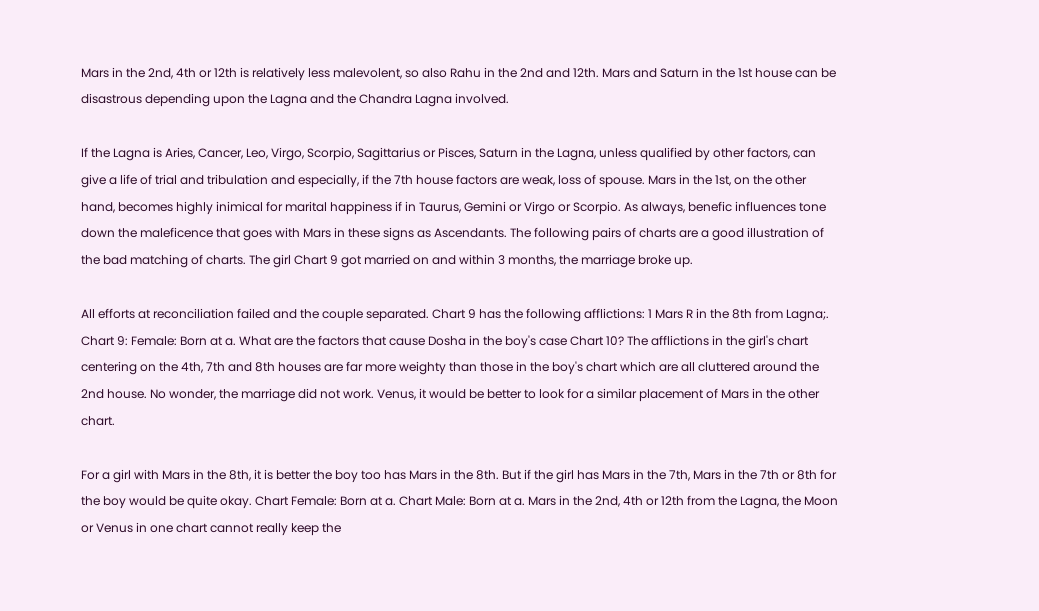Mars in the 2nd, 4th or 12th is relatively less malevolent, so also Rahu in the 2nd and 12th. Mars and Saturn in the 1st house can be disastrous depending upon the Lagna and the Chandra Lagna involved.

If the Lagna is Aries, Cancer, Leo, Virgo, Scorpio, Sagittarius or Pisces, Saturn in the Lagna, unless qualified by other factors, can give a life of trial and tribulation and especially, if the 7th house factors are weak, loss of spouse. Mars in the 1st, on the other hand, becomes highly inimical for marital happiness if in Taurus, Gemini or Virgo or Scorpio. As always, benefic influences tone down the maleficence that goes with Mars in these signs as Ascendants. The following pairs of charts are a good illustration of the bad matching of charts. The girl Chart 9 got married on and within 3 months, the marriage broke up.

All efforts at reconciliation failed and the couple separated. Chart 9 has the following afflictions: 1 Mars R in the 8th from Lagna;. Chart 9: Female: Born at a. What are the factors that cause Dosha in the boy's case Chart 10? The afflictions in the girl's chart centering on the 4th, 7th and 8th houses are far more weighty than those in the boy's chart which are all cluttered around the 2nd house. No wonder, the marriage did not work. Venus, it would be better to look for a similar placement of Mars in the other chart.

For a girl with Mars in the 8th, it is better the boy too has Mars in the 8th. But if the girl has Mars in the 7th, Mars in the 7th or 8th for the boy would be quite okay. Chart Female: Born at a. Chart Male: Born at a. Mars in the 2nd, 4th or 12th from the Lagna, the Moon or Venus in one chart cannot really keep the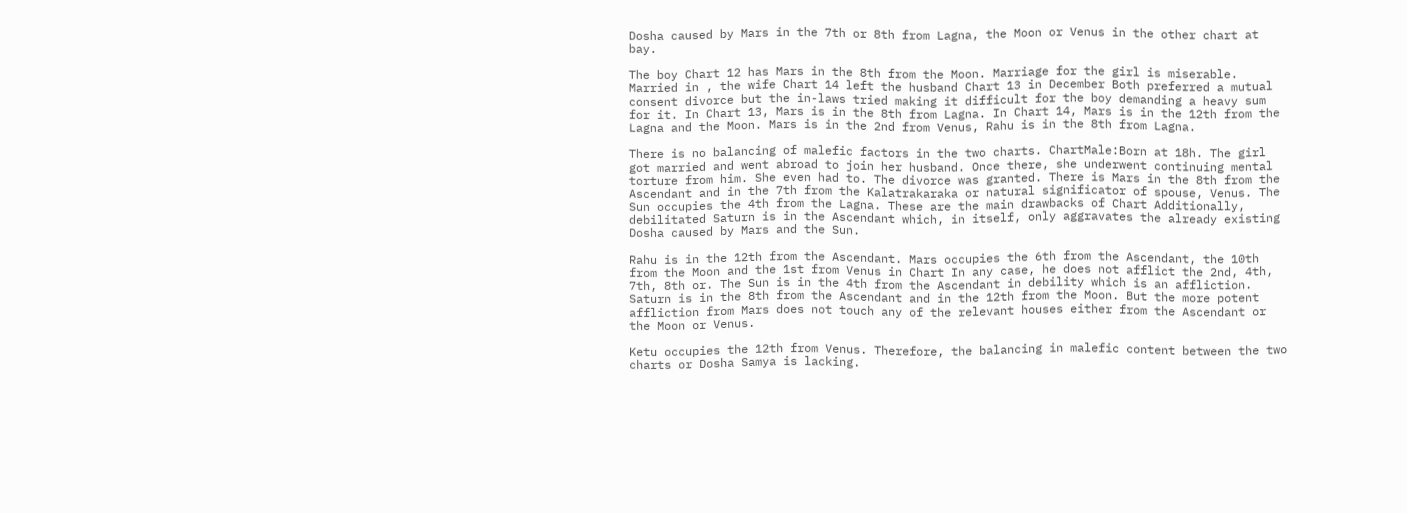Dosha caused by Mars in the 7th or 8th from Lagna, the Moon or Venus in the other chart at bay.

The boy Chart 12 has Mars in the 8th from the Moon. Marriage for the girl is miserable. Married in , the wife Chart 14 left the husband Chart 13 in December Both preferred a mutual consent divorce but the in-laws tried making it difficult for the boy demanding a heavy sum for it. In Chart 13, Mars is in the 8th from Lagna. In Chart 14, Mars is in the 12th from the Lagna and the Moon. Mars is in the 2nd from Venus, Rahu is in the 8th from Lagna.

There is no balancing of malefic factors in the two charts. ChartMale:Born at 18h. The girl got married and went abroad to join her husband. Once there, she underwent continuing mental torture from him. She even had to. The divorce was granted. There is Mars in the 8th from the Ascendant and in the 7th from the Kalatrakaraka or natural significator of spouse, Venus. The Sun occupies the 4th from the Lagna. These are the main drawbacks of Chart Additionally, debilitated Saturn is in the Ascendant which, in itself, only aggravates the already existing Dosha caused by Mars and the Sun.

Rahu is in the 12th from the Ascendant. Mars occupies the 6th from the Ascendant, the 10th from the Moon and the 1st from Venus in Chart In any case, he does not afflict the 2nd, 4th, 7th, 8th or. The Sun is in the 4th from the Ascendant in debility which is an affliction. Saturn is in the 8th from the Ascendant and in the 12th from the Moon. But the more potent affliction from Mars does not touch any of the relevant houses either from the Ascendant or the Moon or Venus.

Ketu occupies the 12th from Venus. Therefore, the balancing in malefic content between the two charts or Dosha Samya is lacking.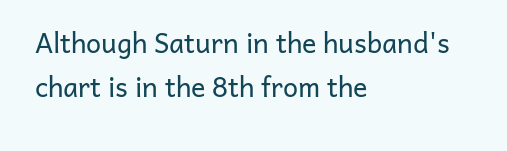Although Saturn in the husband's chart is in the 8th from the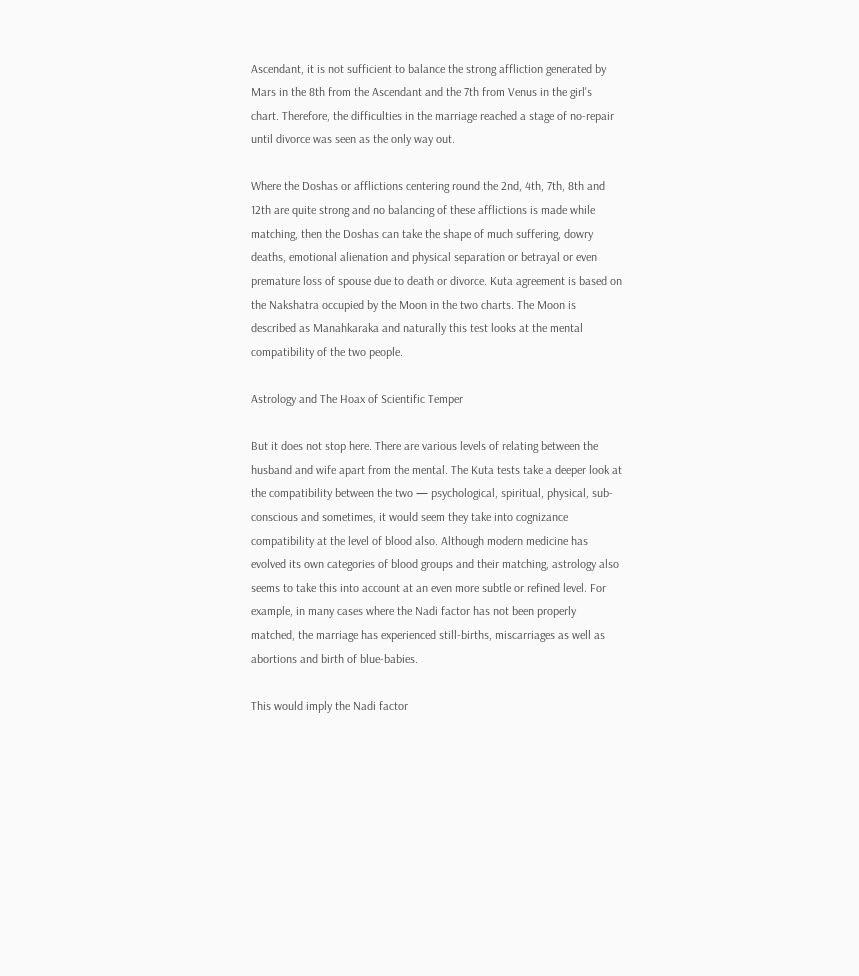Ascendant, it is not sufficient to balance the strong affliction generated by Mars in the 8th from the Ascendant and the 7th from Venus in the girl's chart. Therefore, the difficulties in the marriage reached a stage of no-repair until divorce was seen as the only way out.

Where the Doshas or afflictions centering round the 2nd, 4th, 7th, 8th and 12th are quite strong and no balancing of these afflictions is made while matching, then the Doshas can take the shape of much suffering, dowry deaths, emotional alienation and physical separation or betrayal or even premature loss of spouse due to death or divorce. Kuta agreement is based on the Nakshatra occupied by the Moon in the two charts. The Moon is described as Manahkaraka and naturally this test looks at the mental compatibility of the two people.

Astrology and The Hoax of Scientific Temper

But it does not stop here. There are various levels of relating between the husband and wife apart from the mental. The Kuta tests take a deeper look at the compatibility between the two — psychological, spiritual, physical, sub-conscious and sometimes, it would seem they take into cognizance compatibility at the level of blood also. Although modern medicine has evolved its own categories of blood groups and their matching, astrology also seems to take this into account at an even more subtle or refined level. For example, in many cases where the Nadi factor has not been properly matched, the marriage has experienced still-births, miscarriages as well as abortions and birth of blue-babies.

This would imply the Nadi factor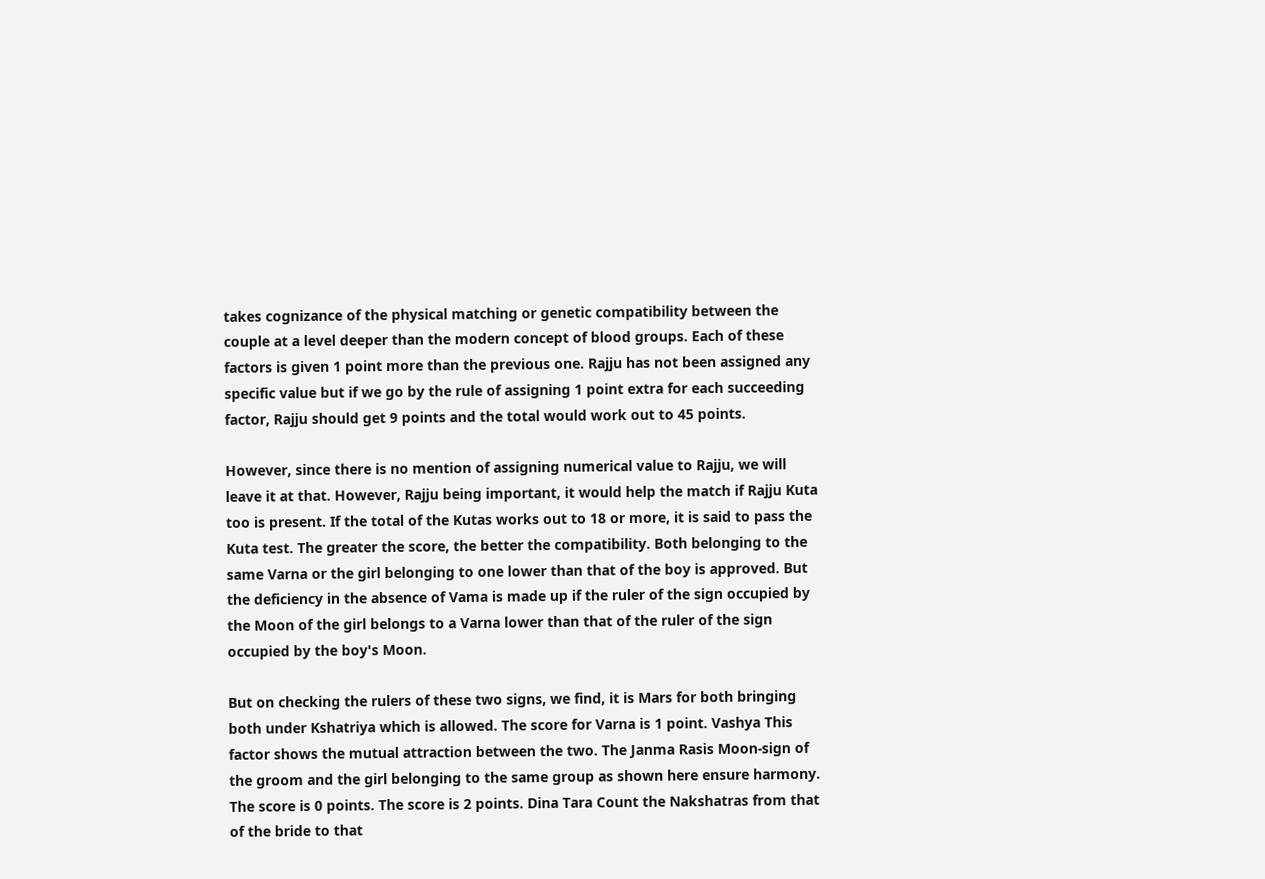takes cognizance of the physical matching or genetic compatibility between the couple at a level deeper than the modern concept of blood groups. Each of these factors is given 1 point more than the previous one. Rajju has not been assigned any specific value but if we go by the rule of assigning 1 point extra for each succeeding factor, Rajju should get 9 points and the total would work out to 45 points.

However, since there is no mention of assigning numerical value to Rajju, we will leave it at that. However, Rajju being important, it would help the match if Rajju Kuta too is present. If the total of the Kutas works out to 18 or more, it is said to pass the Kuta test. The greater the score, the better the compatibility. Both belonging to the same Varna or the girl belonging to one lower than that of the boy is approved. But the deficiency in the absence of Vama is made up if the ruler of the sign occupied by the Moon of the girl belongs to a Varna lower than that of the ruler of the sign occupied by the boy's Moon.

But on checking the rulers of these two signs, we find, it is Mars for both bringing both under Kshatriya which is allowed. The score for Varna is 1 point. Vashya This factor shows the mutual attraction between the two. The Janma Rasis Moon-sign of the groom and the girl belonging to the same group as shown here ensure harmony. The score is 0 points. The score is 2 points. Dina Tara Count the Nakshatras from that of the bride to that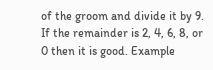of the groom and divide it by 9. If the remainder is 2, 4, 6, 8, or 0 then it is good. Example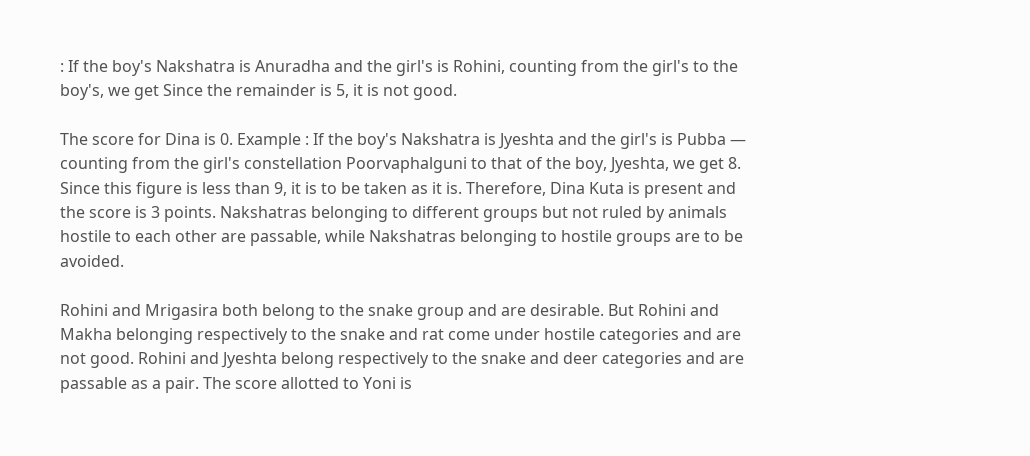: If the boy's Nakshatra is Anuradha and the girl's is Rohini, counting from the girl's to the boy's, we get Since the remainder is 5, it is not good.

The score for Dina is 0. Example : If the boy's Nakshatra is Jyeshta and the girl's is Pubba — counting from the girl's constellation Poorvaphalguni to that of the boy, Jyeshta, we get 8. Since this figure is less than 9, it is to be taken as it is. Therefore, Dina Kuta is present and the score is 3 points. Nakshatras belonging to different groups but not ruled by animals hostile to each other are passable, while Nakshatras belonging to hostile groups are to be avoided.

Rohini and Mrigasira both belong to the snake group and are desirable. But Rohini and Makha belonging respectively to the snake and rat come under hostile categories and are not good. Rohini and Jyeshta belong respectively to the snake and deer categories and are passable as a pair. The score allotted to Yoni is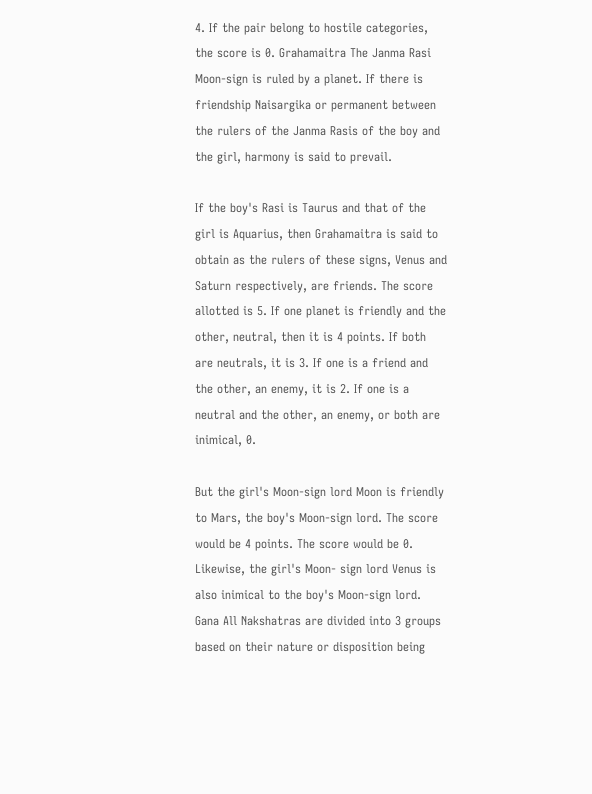4. If the pair belong to hostile categories, the score is 0. Grahamaitra The Janma Rasi Moon-sign is ruled by a planet. If there is friendship Naisargika or permanent between the rulers of the Janma Rasis of the boy and the girl, harmony is said to prevail.

If the boy's Rasi is Taurus and that of the girl is Aquarius, then Grahamaitra is said to obtain as the rulers of these signs, Venus and Saturn respectively, are friends. The score allotted is 5. If one planet is friendly and the other, neutral, then it is 4 points. If both are neutrals, it is 3. If one is a friend and the other, an enemy, it is 2. If one is a neutral and the other, an enemy, or both are inimical, 0.

But the girl's Moon-sign lord Moon is friendly to Mars, the boy's Moon-sign lord. The score would be 4 points. The score would be 0. Likewise, the girl's Moon- sign lord Venus is also inimical to the boy's Moon-sign lord. Gana All Nakshatras are divided into 3 groups based on their nature or disposition being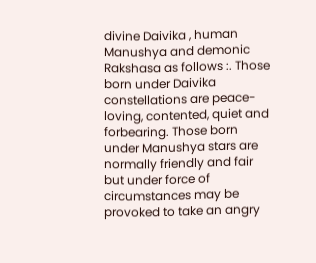divine Daivika , human Manushya and demonic Rakshasa as follows :. Those born under Daivika constellations are peace- loving, contented, quiet and forbearing. Those born under Manushya stars are normally friendly and fair but under force of circumstances may be provoked to take an angry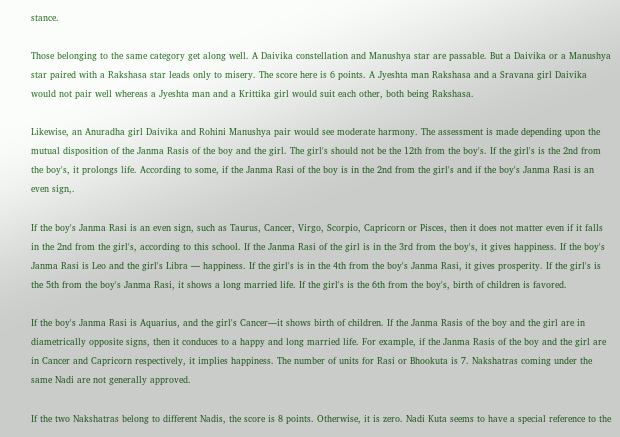stance.

Those belonging to the same category get along well. A Daivika constellation and Manushya star are passable. But a Daivika or a Manushya star paired with a Rakshasa star leads only to misery. The score here is 6 points. A Jyeshta man Rakshasa and a Sravana girl Daivika would not pair well whereas a Jyeshta man and a Krittika girl would suit each other, both being Rakshasa.

Likewise, an Anuradha girl Daivika and Rohini Manushya pair would see moderate harmony. The assessment is made depending upon the mutual disposition of the Janma Rasis of the boy and the girl. The girl's should not be the 12th from the boy's. If the girl's is the 2nd from the boy's, it prolongs life. According to some, if the Janma Rasi of the boy is in the 2nd from the girl's and if the boy's Janma Rasi is an even sign,.

If the boy's Janma Rasi is an even sign, such as Taurus, Cancer, Virgo, Scorpio, Capricorn or Pisces, then it does not matter even if it falls in the 2nd from the girl's, according to this school. If the Janma Rasi of the girl is in the 3rd from the boy's, it gives happiness. If the boy's Janma Rasi is Leo and the girl's Libra — happiness. If the girl's is in the 4th from the boy's Janma Rasi, it gives prosperity. If the girl's is the 5th from the boy's Janma Rasi, it shows a long married life. If the girl's is the 6th from the boy's, birth of children is favored.

If the boy's Janma Rasi is Aquarius, and the girl's Cancer—it shows birth of children. If the Janma Rasis of the boy and the girl are in diametrically opposite signs, then it conduces to a happy and long married life. For example, if the Janma Rasis of the boy and the girl are in Cancer and Capricorn respectively, it implies happiness. The number of units for Rasi or Bhookuta is 7. Nakshatras coming under the same Nadi are not generally approved.

If the two Nakshatras belong to different Nadis, the score is 8 points. Otherwise, it is zero. Nadi Kuta seems to have a special reference to the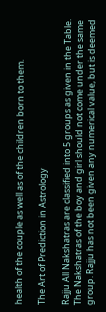health of the couple as well as of the children born to them.

The Art of Prediction in Astrology

Rajju All Nakshatras are classified into 5 groups as given in the Table. The Nakshatras of the boy and girl should not come under the same group. Rajju has not been given any numerical value, but is deemed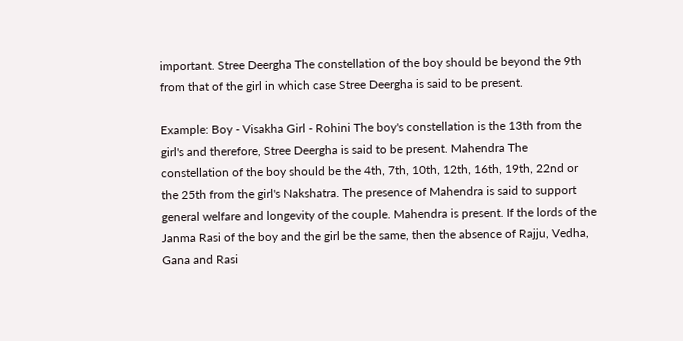important. Stree Deergha The constellation of the boy should be beyond the 9th from that of the girl in which case Stree Deergha is said to be present.

Example: Boy - Visakha Girl - Rohini The boy's constellation is the 13th from the girl's and therefore, Stree Deergha is said to be present. Mahendra The constellation of the boy should be the 4th, 7th, 10th, 12th, 16th, 19th, 22nd or the 25th from the girl's Nakshatra. The presence of Mahendra is said to support general welfare and longevity of the couple. Mahendra is present. If the lords of the Janma Rasi of the boy and the girl be the same, then the absence of Rajju, Vedha, Gana and Rasi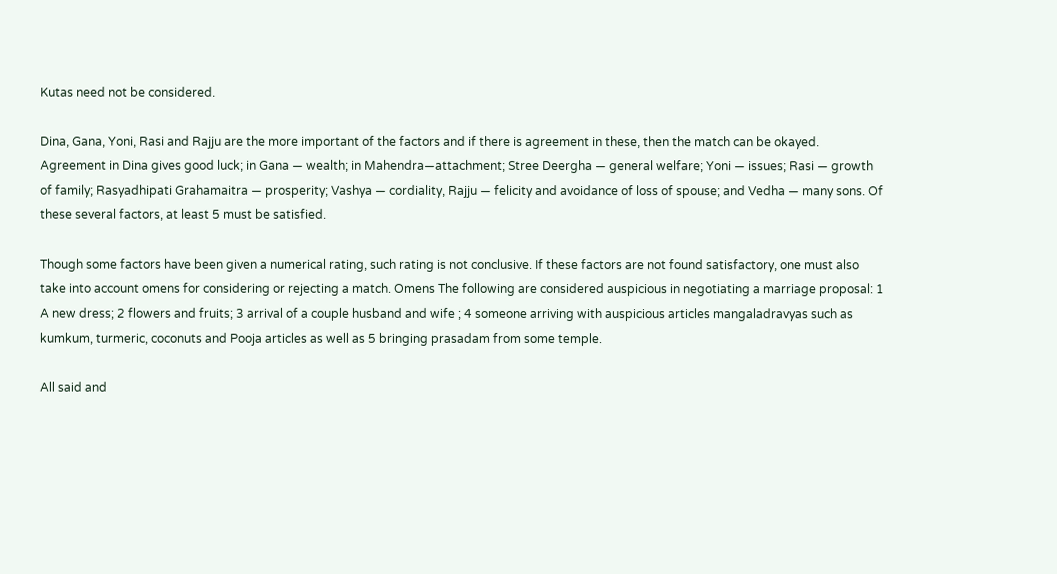Kutas need not be considered.

Dina, Gana, Yoni, Rasi and Rajju are the more important of the factors and if there is agreement in these, then the match can be okayed. Agreement in Dina gives good luck; in Gana — wealth; in Mahendra—attachment; Stree Deergha — general welfare; Yoni — issues; Rasi — growth of family; Rasyadhipati Grahamaitra — prosperity; Vashya — cordiality, Rajju — felicity and avoidance of loss of spouse; and Vedha — many sons. Of these several factors, at least 5 must be satisfied.

Though some factors have been given a numerical rating, such rating is not conclusive. If these factors are not found satisfactory, one must also take into account omens for considering or rejecting a match. Omens The following are considered auspicious in negotiating a marriage proposal: 1 A new dress; 2 flowers and fruits; 3 arrival of a couple husband and wife ; 4 someone arriving with auspicious articles mangaladravyas such as kumkum, turmeric, coconuts and Pooja articles as well as 5 bringing prasadam from some temple.

All said and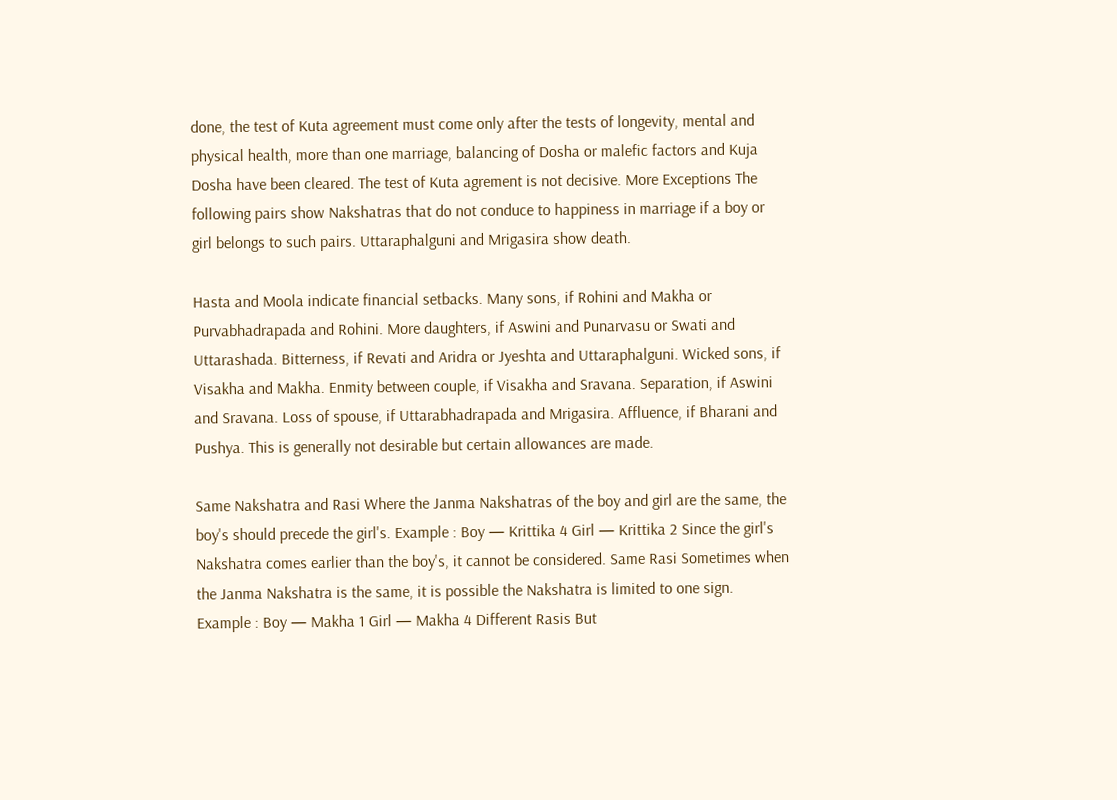done, the test of Kuta agreement must come only after the tests of longevity, mental and physical health, more than one marriage, balancing of Dosha or malefic factors and Kuja Dosha have been cleared. The test of Kuta agrement is not decisive. More Exceptions The following pairs show Nakshatras that do not conduce to happiness in marriage if a boy or girl belongs to such pairs. Uttaraphalguni and Mrigasira show death.

Hasta and Moola indicate financial setbacks. Many sons, if Rohini and Makha or Purvabhadrapada and Rohini. More daughters, if Aswini and Punarvasu or Swati and Uttarashada. Bitterness, if Revati and Aridra or Jyeshta and Uttaraphalguni. Wicked sons, if Visakha and Makha. Enmity between couple, if Visakha and Sravana. Separation, if Aswini and Sravana. Loss of spouse, if Uttarabhadrapada and Mrigasira. Affluence, if Bharani and Pushya. This is generally not desirable but certain allowances are made.

Same Nakshatra and Rasi Where the Janma Nakshatras of the boy and girl are the same, the boy's should precede the girl's. Example : Boy — Krittika 4 Girl — Krittika 2 Since the girl's Nakshatra comes earlier than the boy's, it cannot be considered. Same Rasi Sometimes when the Janma Nakshatra is the same, it is possible the Nakshatra is limited to one sign. Example : Boy — Makha 1 Girl — Makha 4 Different Rasis But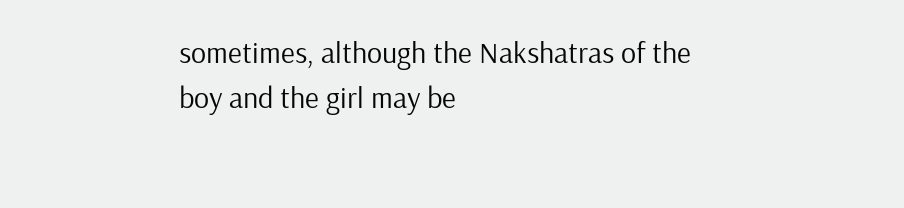sometimes, although the Nakshatras of the boy and the girl may be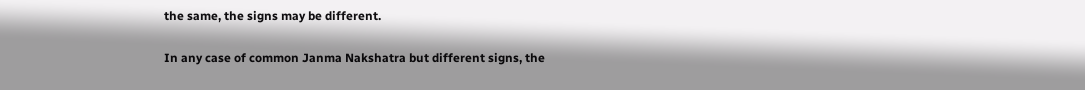the same, the signs may be different.

In any case of common Janma Nakshatra but different signs, the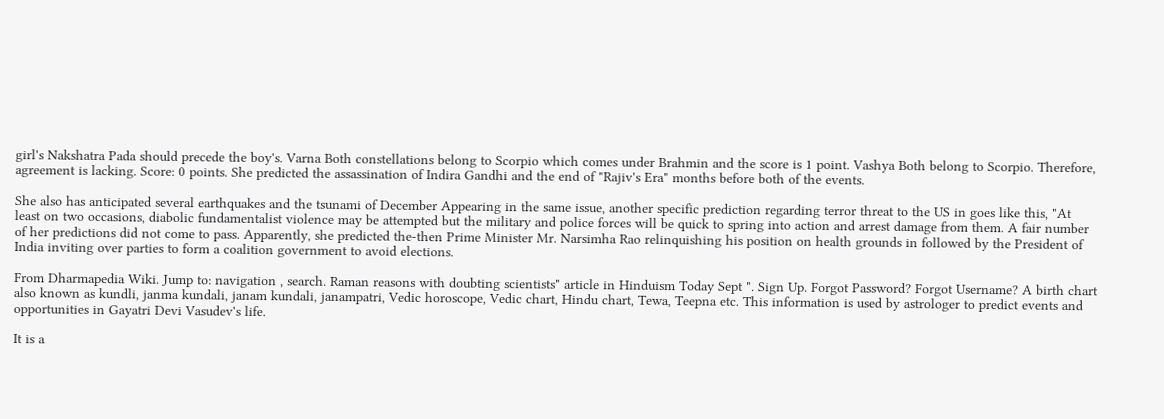girl's Nakshatra Pada should precede the boy's. Varna Both constellations belong to Scorpio which comes under Brahmin and the score is 1 point. Vashya Both belong to Scorpio. Therefore, agreement is lacking. Score: 0 points. She predicted the assassination of Indira Gandhi and the end of "Rajiv's Era" months before both of the events.

She also has anticipated several earthquakes and the tsunami of December Appearing in the same issue, another specific prediction regarding terror threat to the US in goes like this, "At least on two occasions, diabolic fundamentalist violence may be attempted but the military and police forces will be quick to spring into action and arrest damage from them. A fair number of her predictions did not come to pass. Apparently, she predicted the-then Prime Minister Mr. Narsimha Rao relinquishing his position on health grounds in followed by the President of India inviting over parties to form a coalition government to avoid elections.

From Dharmapedia Wiki. Jump to: navigation , search. Raman reasons with doubting scientists" article in Hinduism Today Sept ". Sign Up. Forgot Password? Forgot Username? A birth chart also known as kundli, janma kundali, janam kundali, janampatri, Vedic horoscope, Vedic chart, Hindu chart, Tewa, Teepna etc. This information is used by astrologer to predict events and opportunities in Gayatri Devi Vasudev's life.

It is a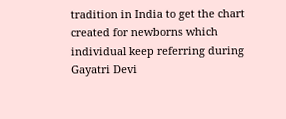tradition in India to get the chart created for newborns which individual keep referring during Gayatri Devi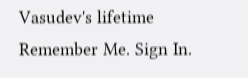Vasudev's lifetime Remember Me. Sign In.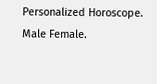Personalized Horoscope. Male Female.